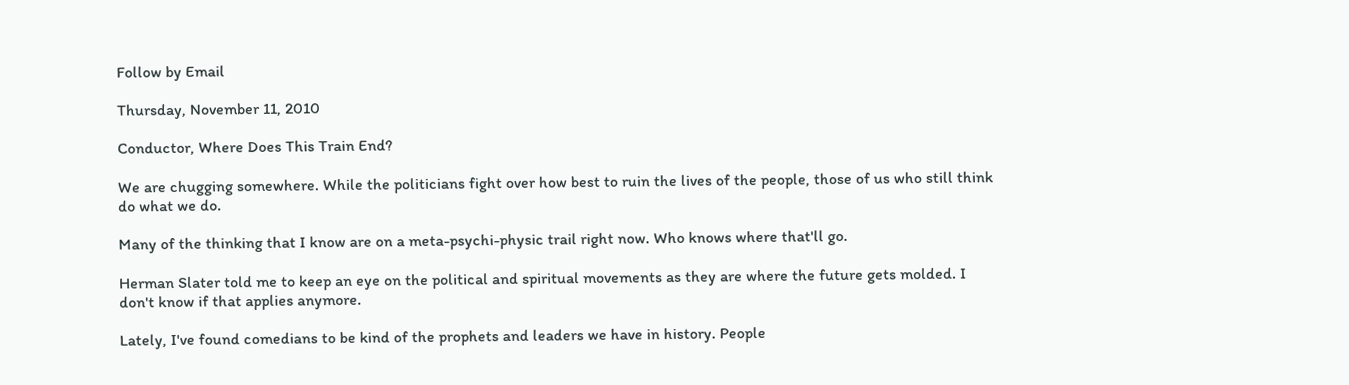Follow by Email

Thursday, November 11, 2010

Conductor, Where Does This Train End?

We are chugging somewhere. While the politicians fight over how best to ruin the lives of the people, those of us who still think do what we do.

Many of the thinking that I know are on a meta-psychi-physic trail right now. Who knows where that'll go.

Herman Slater told me to keep an eye on the political and spiritual movements as they are where the future gets molded. I don't know if that applies anymore.

Lately, I've found comedians to be kind of the prophets and leaders we have in history. People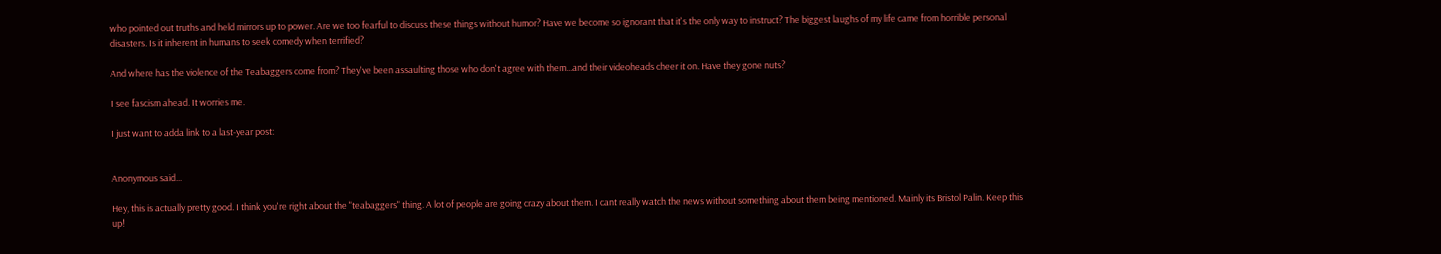who pointed out truths and held mirrors up to power. Are we too fearful to discuss these things without humor? Have we become so ignorant that it's the only way to instruct? The biggest laughs of my life came from horrible personal disasters. Is it inherent in humans to seek comedy when terrified?

And where has the violence of the Teabaggers come from? They've been assaulting those who don't agree with them...and their videoheads cheer it on. Have they gone nuts?

I see fascism ahead. It worries me.

I just want to adda link to a last-year post:


Anonymous said...

Hey, this is actually pretty good. I think you're right about the "teabaggers" thing. A lot of people are going crazy about them. I cant really watch the news without something about them being mentioned. Mainly its Bristol Palin. Keep this up!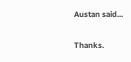Austan said...

Thanks.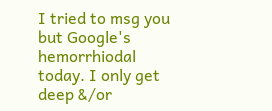I tried to msg you but Google's hemorrhiodal today. I only get deep &/or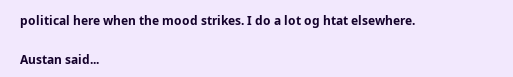political here when the mood strikes. I do a lot og htat elsewhere.

Austan said...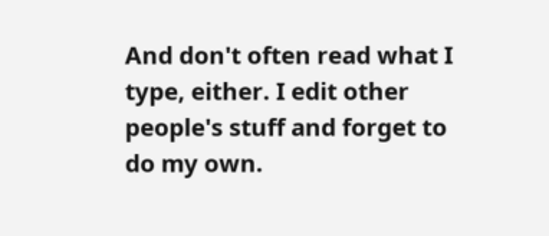And don't often read what I type, either. I edit other people's stuff and forget to do my own.